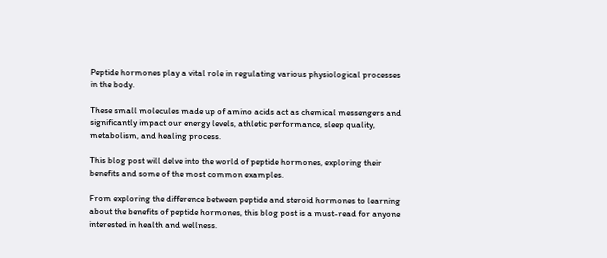Peptide hormones play a vital role in regulating various physiological processes in the body.

These small molecules made up of amino acids act as chemical messengers and significantly impact our energy levels, athletic performance, sleep quality, metabolism, and healing process.

This blog post will delve into the world of peptide hormones, exploring their benefits and some of the most common examples.

From exploring the difference between peptide and steroid hormones to learning about the benefits of peptide hormones, this blog post is a must-read for anyone interested in health and wellness.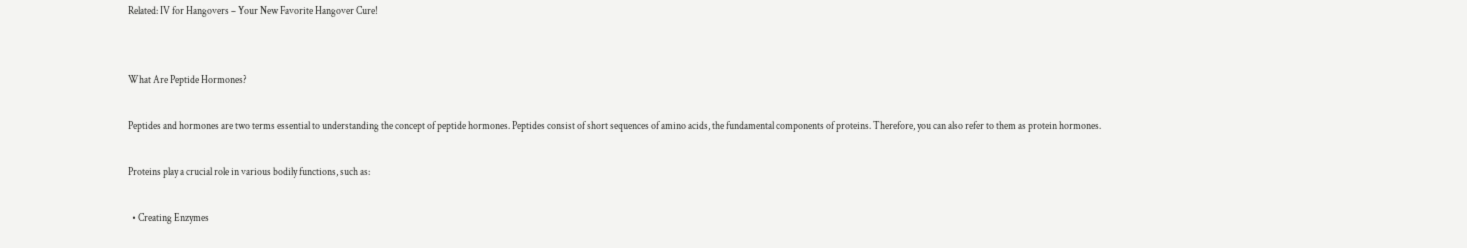Related: IV for Hangovers – Your New Favorite Hangover Cure!


What Are Peptide Hormones?

Peptides and hormones are two terms essential to understanding the concept of peptide hormones. Peptides consist of short sequences of amino acids, the fundamental components of proteins. Therefore, you can also refer to them as protein hormones.

Proteins play a crucial role in various bodily functions, such as:

  • Creating Enzymes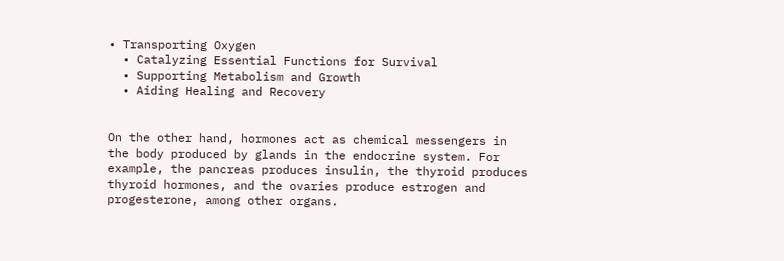• Transporting Oxygen
  • Catalyzing Essential Functions for Survival
  • Supporting Metabolism and Growth
  • Aiding Healing and Recovery


On the other hand, hormones act as chemical messengers in the body produced by glands in the endocrine system. For example, the pancreas produces insulin, the thyroid produces thyroid hormones, and the ovaries produce estrogen and progesterone, among other organs.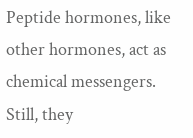Peptide hormones, like other hormones, act as chemical messengers. Still, they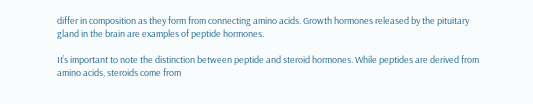differ in composition as they form from connecting amino acids. Growth hormones released by the pituitary gland in the brain are examples of peptide hormones.

It’s important to note the distinction between peptide and steroid hormones. While peptides are derived from amino acids, steroids come from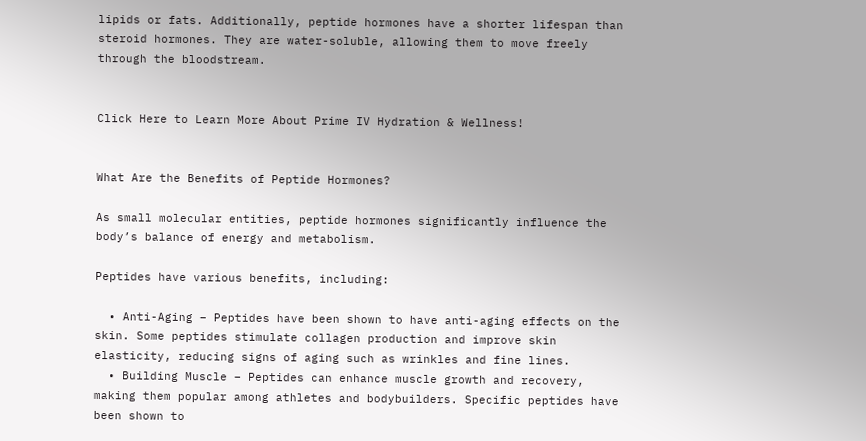lipids or fats. Additionally, peptide hormones have a shorter lifespan than steroid hormones. They are water-soluble, allowing them to move freely through the bloodstream.


Click Here to Learn More About Prime IV Hydration & Wellness!


What Are the Benefits of Peptide Hormones?

As small molecular entities, peptide hormones significantly influence the body’s balance of energy and metabolism.

Peptides have various benefits, including:

  • Anti-Aging – Peptides have been shown to have anti-aging effects on the skin. Some peptides stimulate collagen production and improve skin elasticity, reducing signs of aging such as wrinkles and fine lines.
  • Building Muscle – Peptides can enhance muscle growth and recovery, making them popular among athletes and bodybuilders. Specific peptides have been shown to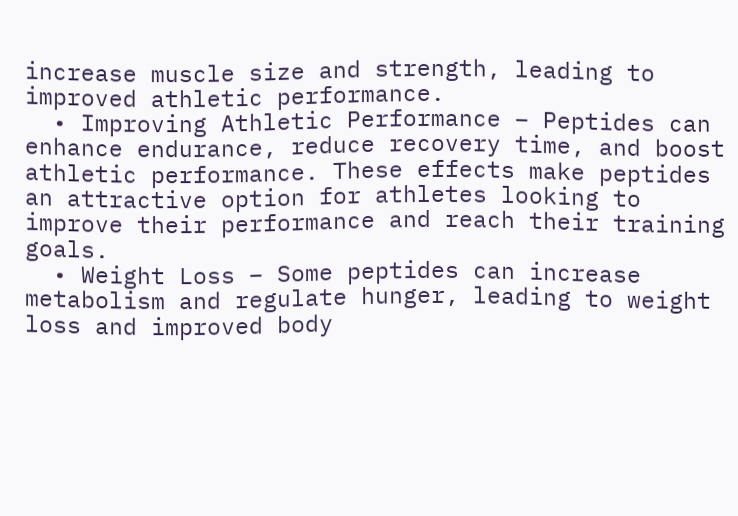increase muscle size and strength, leading to improved athletic performance.
  • Improving Athletic Performance – Peptides can enhance endurance, reduce recovery time, and boost athletic performance. These effects make peptides an attractive option for athletes looking to improve their performance and reach their training goals.
  • Weight Loss – Some peptides can increase metabolism and regulate hunger, leading to weight loss and improved body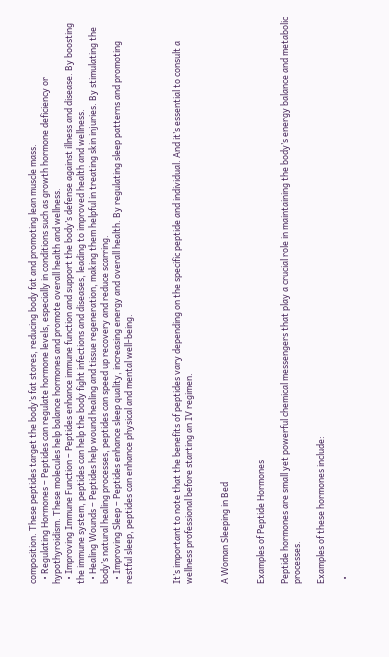composition. These peptides target the body’s fat stores, reducing body fat and promoting lean muscle mass.
  • Regulating Hormones – Peptides can regulate hormone levels, especially in conditions such as growth hormone deficiency or hypothyroidism. These molecules help balance hormones and promote overall health and wellness.
  • Improving Immune Function – Peptides enhance immune function and support the body’s defense against illness and disease. By boosting the immune system, peptides can help the body fight infections and diseases, leading to improved health and wellness.
  • Healing Wounds – Peptides help wound healing and tissue regeneration, making them helpful in treating skin injuries. By stimulating the body’s natural healing processes, peptides can speed up recovery and reduce scarring.
  • Improving Sleep – Peptides enhance sleep quality, increasing energy and overall health. By regulating sleep patterns and promoting restful sleep, peptides can enhance physical and mental well-being.



It’s important to note that the benefits of peptides vary depending on the specific peptide and individual. And it’s essential to consult a wellness professional before starting an IV regimen.


A Woman Sleeping in Bed


Examples of Peptide Hormones

Peptide hormones are small yet powerful chemical messengers that play a crucial role in maintaining the body’s energy balance and metabolic processes.

Examples of these hormones include:

  •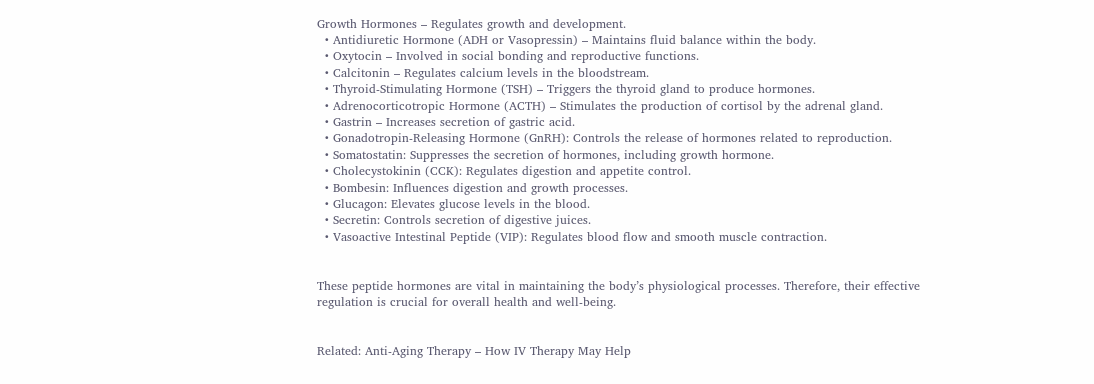Growth Hormones – Regulates growth and development.
  • Antidiuretic Hormone (ADH or Vasopressin) – Maintains fluid balance within the body.
  • Oxytocin – Involved in social bonding and reproductive functions.
  • Calcitonin – Regulates calcium levels in the bloodstream.
  • Thyroid-Stimulating Hormone (TSH) – Triggers the thyroid gland to produce hormones.
  • Adrenocorticotropic Hormone (ACTH) – Stimulates the production of cortisol by the adrenal gland.
  • Gastrin – Increases secretion of gastric acid.
  • Gonadotropin-Releasing Hormone (GnRH): Controls the release of hormones related to reproduction.
  • Somatostatin: Suppresses the secretion of hormones, including growth hormone.
  • Cholecystokinin (CCK): Regulates digestion and appetite control.
  • Bombesin: Influences digestion and growth processes.
  • Glucagon: Elevates glucose levels in the blood.
  • Secretin: Controls secretion of digestive juices.
  • Vasoactive Intestinal Peptide (VIP): Regulates blood flow and smooth muscle contraction.


These peptide hormones are vital in maintaining the body’s physiological processes. Therefore, their effective regulation is crucial for overall health and well-being.


Related: Anti-Aging Therapy – How IV Therapy May Help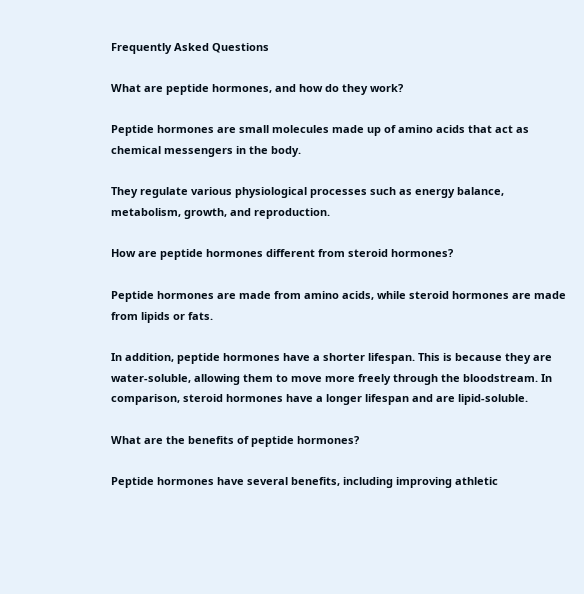Frequently Asked Questions

What are peptide hormones, and how do they work?

Peptide hormones are small molecules made up of amino acids that act as chemical messengers in the body.

They regulate various physiological processes such as energy balance, metabolism, growth, and reproduction.

How are peptide hormones different from steroid hormones?

Peptide hormones are made from amino acids, while steroid hormones are made from lipids or fats.

In addition, peptide hormones have a shorter lifespan. This is because they are water-soluble, allowing them to move more freely through the bloodstream. In comparison, steroid hormones have a longer lifespan and are lipid-soluble.

What are the benefits of peptide hormones?

Peptide hormones have several benefits, including improving athletic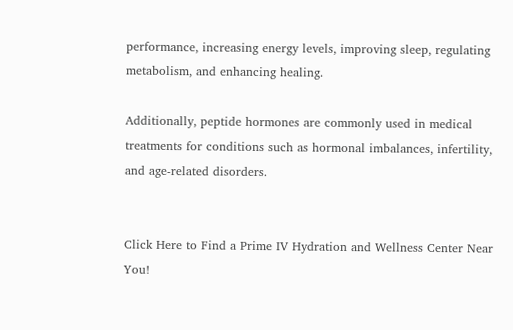performance, increasing energy levels, improving sleep, regulating metabolism, and enhancing healing.

Additionally, peptide hormones are commonly used in medical treatments for conditions such as hormonal imbalances, infertility, and age-related disorders.


Click Here to Find a Prime IV Hydration and Wellness Center Near You!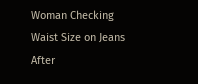Woman Checking Waist Size on Jeans After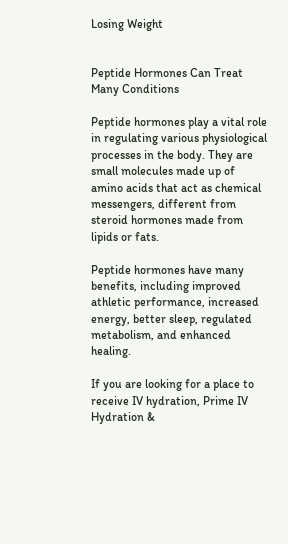Losing Weight


Peptide Hormones Can Treat Many Conditions

Peptide hormones play a vital role in regulating various physiological processes in the body. They are small molecules made up of amino acids that act as chemical messengers, different from steroid hormones made from lipids or fats.

Peptide hormones have many benefits, including improved athletic performance, increased energy, better sleep, regulated metabolism, and enhanced healing.

If you are looking for a place to receive IV hydration, Prime IV Hydration &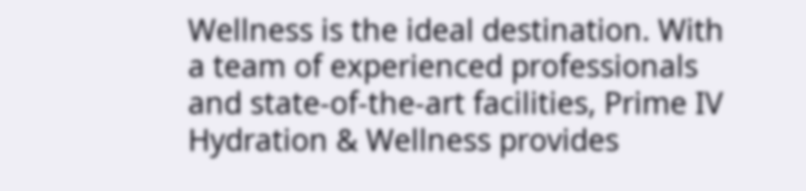Wellness is the ideal destination. With a team of experienced professionals and state-of-the-art facilities, Prime IV Hydration & Wellness provides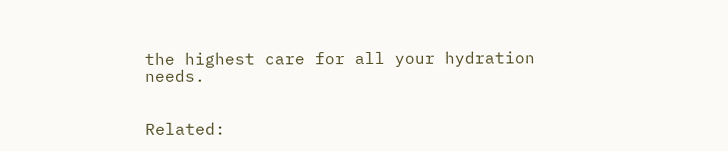the highest care for all your hydration needs.


Related: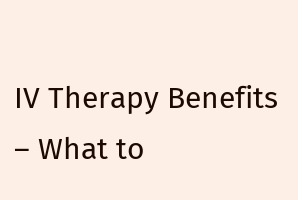IV Therapy Benefits – What to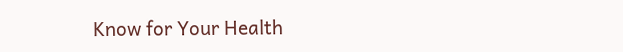Know for Your Health